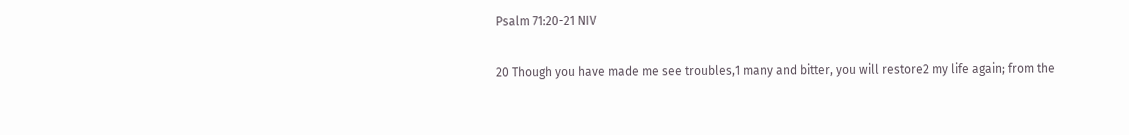Psalm 71:20-21 NIV

20 Though you have made me see troubles,1 many and bitter, you will restore2 my life again; from the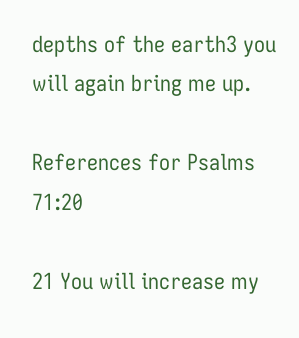depths of the earth3 you will again bring me up.

References for Psalms 71:20

21 You will increase my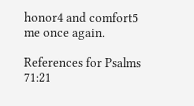honor4 and comfort5 me once again.

References for Psalms 71:21